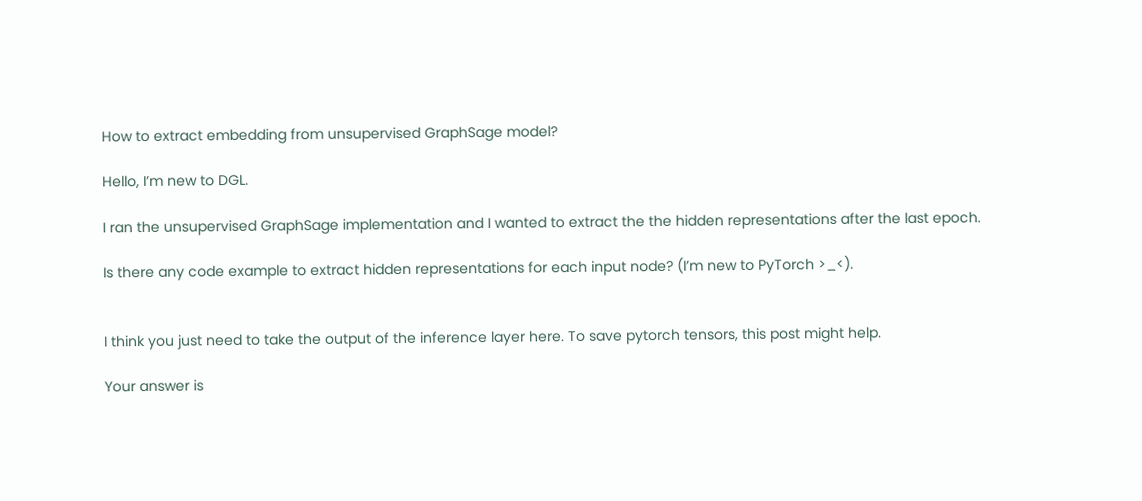How to extract embedding from unsupervised GraphSage model?

Hello, I’m new to DGL.

I ran the unsupervised GraphSage implementation and I wanted to extract the the hidden representations after the last epoch.

Is there any code example to extract hidden representations for each input node? (I’m new to PyTorch >_<).


I think you just need to take the output of the inference layer here. To save pytorch tensors, this post might help.

Your answer is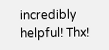incredibly helpful! Thx!